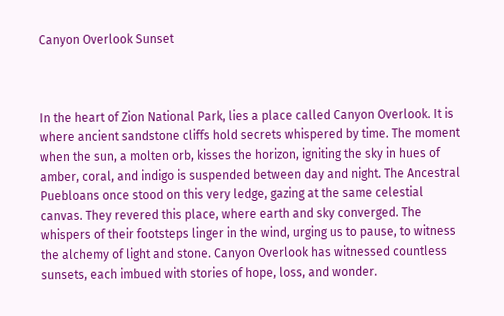Canyon Overlook Sunset



In the heart of Zion National Park, lies a place called Canyon Overlook. It is where ancient sandstone cliffs hold secrets whispered by time. The moment when the sun, a molten orb, kisses the horizon, igniting the sky in hues of amber, coral, and indigo is suspended between day and night. The Ancestral Puebloans once stood on this very ledge, gazing at the same celestial canvas. They revered this place, where earth and sky converged. The whispers of their footsteps linger in the wind, urging us to pause, to witness the alchemy of light and stone. Canyon Overlook has witnessed countless sunsets, each imbued with stories of hope, loss, and wonder.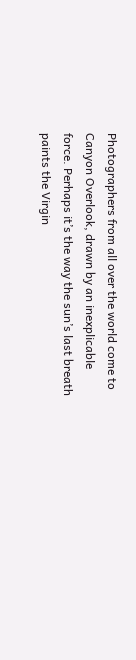Photographers from all over the world come to Canyon Overlook, drawn by an inexplicable force. Perhaps it’s the way the sun’s last breath paints the Virgin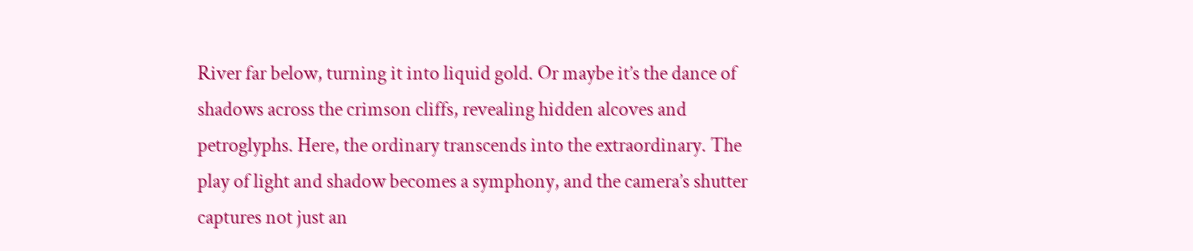River far below, turning it into liquid gold. Or maybe it’s the dance of shadows across the crimson cliffs, revealing hidden alcoves and petroglyphs. Here, the ordinary transcends into the extraordinary. The play of light and shadow becomes a symphony, and the camera’s shutter captures not just an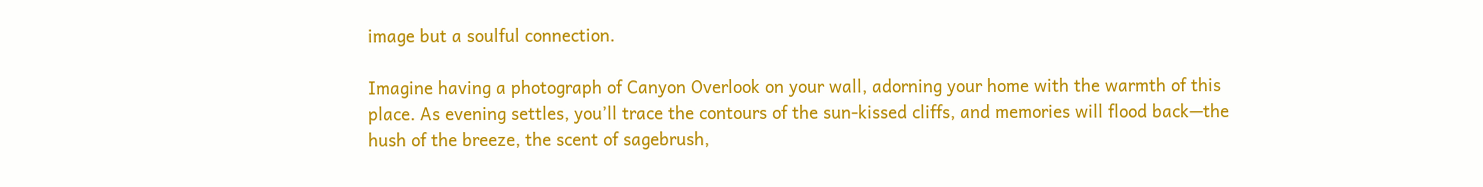image but a soulful connection.

Imagine having a photograph of Canyon Overlook on your wall, adorning your home with the warmth of this place. As evening settles, you’ll trace the contours of the sun-kissed cliffs, and memories will flood back—the hush of the breeze, the scent of sagebrush,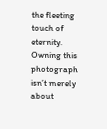the fleeting touch of eternity. Owning this photograph isn’t merely about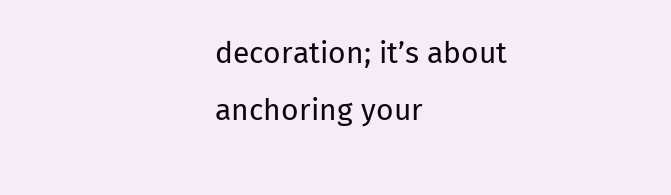decoration; it’s about anchoring your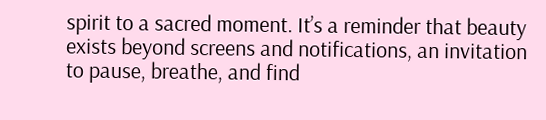spirit to a sacred moment. It’s a reminder that beauty exists beyond screens and notifications, an invitation to pause, breathe, and find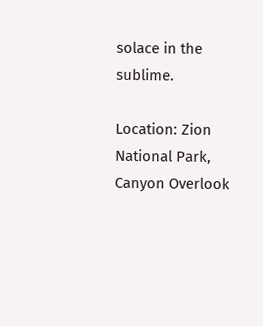solace in the sublime.

Location: Zion National Park, Canyon Overlook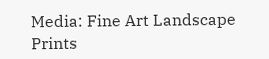Media: Fine Art Landscape Prints